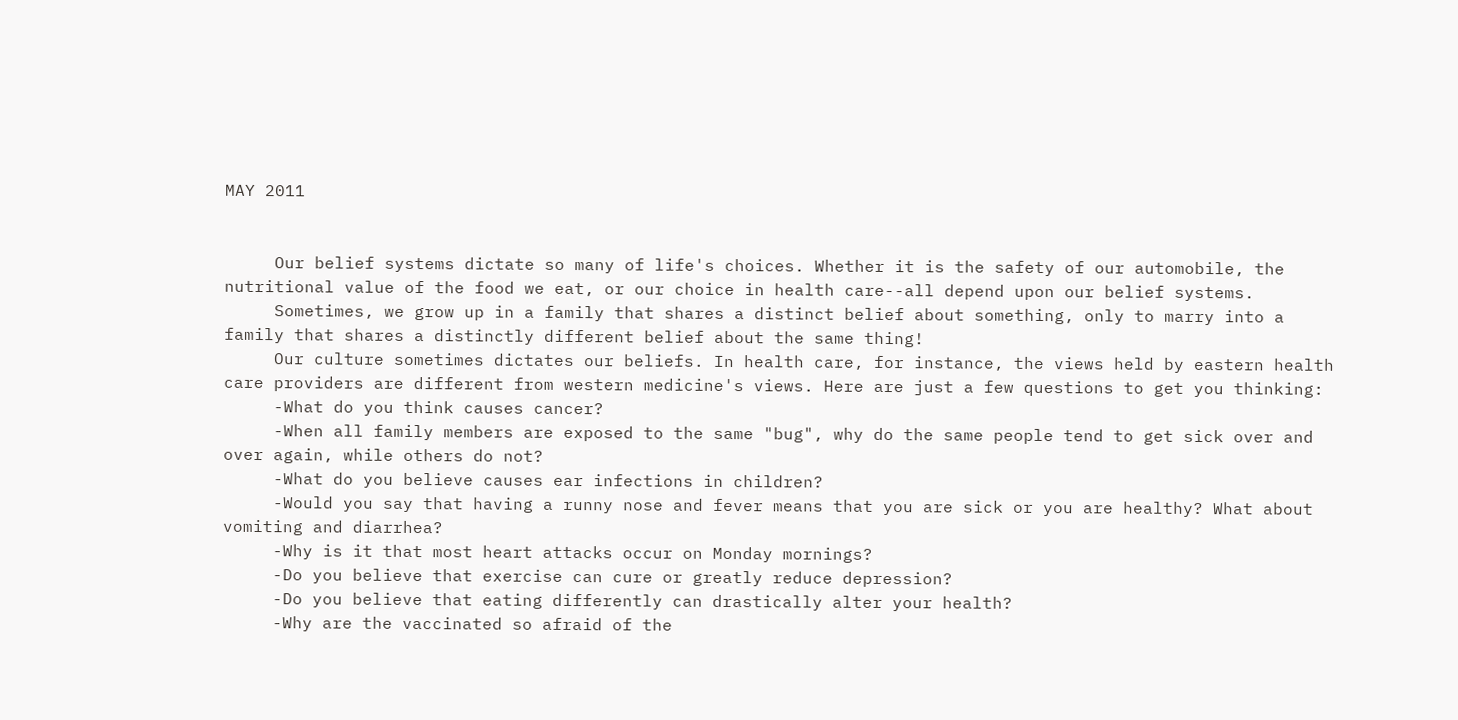MAY 2011


     Our belief systems dictate so many of life's choices. Whether it is the safety of our automobile, the nutritional value of the food we eat, or our choice in health care--all depend upon our belief systems.
     Sometimes, we grow up in a family that shares a distinct belief about something, only to marry into a family that shares a distinctly different belief about the same thing!
     Our culture sometimes dictates our beliefs. In health care, for instance, the views held by eastern health care providers are different from western medicine's views. Here are just a few questions to get you thinking:
     -What do you think causes cancer?
     -When all family members are exposed to the same "bug", why do the same people tend to get sick over and over again, while others do not?
     -What do you believe causes ear infections in children?
     -Would you say that having a runny nose and fever means that you are sick or you are healthy? What about vomiting and diarrhea?
     -Why is it that most heart attacks occur on Monday mornings?
     -Do you believe that exercise can cure or greatly reduce depression?
     -Do you believe that eating differently can drastically alter your health?
     -Why are the vaccinated so afraid of the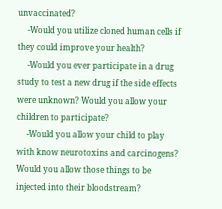unvaccinated?
     -Would you utilize cloned human cells if they could improve your health?
     -Would you ever participate in a drug study to test a new drug if the side effects were unknown? Would you allow your children to participate?
     -Would you allow your child to play with know neurotoxins and carcinogens? Would you allow those things to be injected into their bloodstream?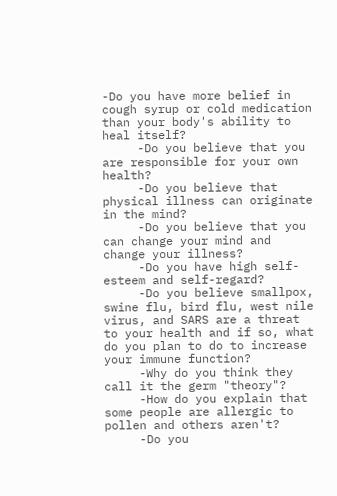-Do you have more belief in cough syrup or cold medication than your body's ability to heal itself?
     -Do you believe that you are responsible for your own health?
     -Do you believe that physical illness can originate in the mind?
     -Do you believe that you can change your mind and change your illness?
     -Do you have high self-esteem and self-regard?
     -Do you believe smallpox, swine flu, bird flu, west nile virus, and SARS are a threat to your health and if so, what do you plan to do to increase your immune function?
     -Why do you think they call it the germ "theory"?
     -How do you explain that some people are allergic to pollen and others aren't?
     -Do you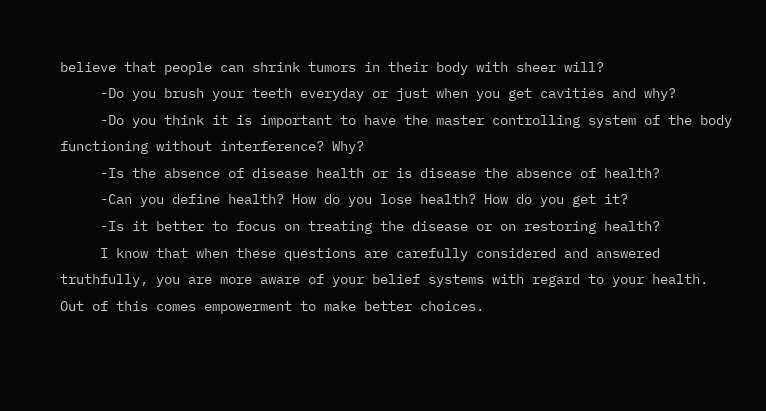believe that people can shrink tumors in their body with sheer will?
     -Do you brush your teeth everyday or just when you get cavities and why?
     -Do you think it is important to have the master controlling system of the body functioning without interference? Why?
     -Is the absence of disease health or is disease the absence of health?
     -Can you define health? How do you lose health? How do you get it?
     -Is it better to focus on treating the disease or on restoring health?
     I know that when these questions are carefully considered and answered truthfully, you are more aware of your belief systems with regard to your health. Out of this comes empowerment to make better choices.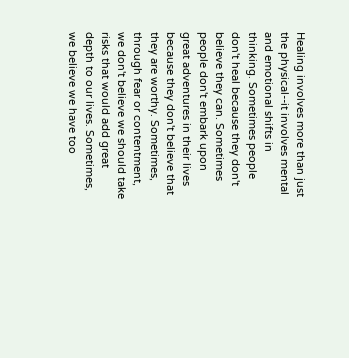Healing involves more than just the physical--it involves mental and emotional shifts in thinking. Sometimes people don't heal because they don't believe they can. Sometimes people don't embark upon great adventures in their lives because they don't believe that they are worthy. Sometimes, through fear or contentment, we don't believe we should take risks that would add great depth to our lives. Sometimes, we believe we have too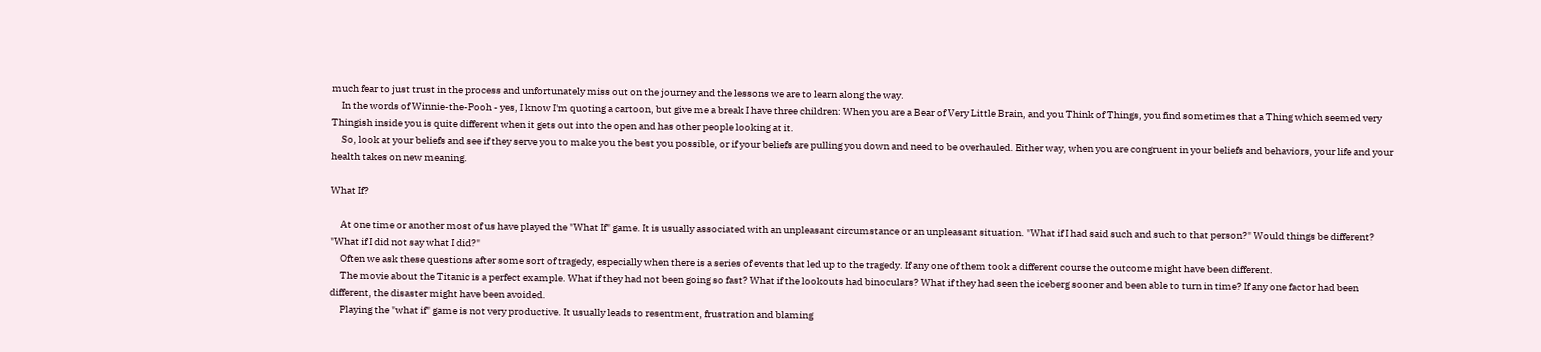much fear to just trust in the process and unfortunately miss out on the journey and the lessons we are to learn along the way.
     In the words of Winnie-the-Pooh - yes, I know I'm quoting a cartoon, but give me a break I have three children: When you are a Bear of Very Little Brain, and you Think of Things, you find sometimes that a Thing which seemed very Thingish inside you is quite different when it gets out into the open and has other people looking at it.
     So, look at your beliefs and see if they serve you to make you the best you possible, or if your beliefs are pulling you down and need to be overhauled. Either way, when you are congruent in your beliefs and behaviors, your life and your health takes on new meaning.

What If?

     At one time or another most of us have played the "What If" game. It is usually associated with an unpleasant circumstance or an unpleasant situation. "What if I had said such and such to that person?" Would things be different? "What if I did not say what I did?"
     Often we ask these questions after some sort of tragedy, especially when there is a series of events that led up to the tragedy. If any one of them took a different course the outcome might have been different.
     The movie about the Titanic is a perfect example. What if they had not been going so fast? What if the lookouts had binoculars? What if they had seen the iceberg sooner and been able to turn in time? If any one factor had been different, the disaster might have been avoided.
     Playing the "what if" game is not very productive. It usually leads to resentment, frustration and blaming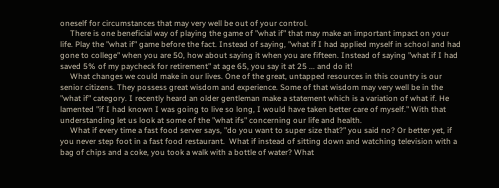oneself for circumstances that may very well be out of your control.
     There is one beneficial way of playing the game of "what if" that may make an important impact on your life. Play the "what if" game before the fact. Instead of saying, "what if I had applied myself in school and had gone to college" when you are 50, how about saying it when you are fifteen. Instead of saying "what if I had saved 5% of my paycheck for retirement" at age 65, you say it at 25 ... and do it!
     What changes we could make in our lives. One of the great, untapped resources in this country is our senior citizens. They possess great wisdom and experience. Some of that wisdom may very well be in the "what if" category. I recently heard an older gentleman make a statement which is a variation of what if. He lamented "if I had known I was going to live so long, I would have taken better care of myself." With that understanding let us look at some of the "what ifs" concerning our life and health.
     What if every time a fast food server says, "do you want to super size that?" you said no? Or better yet, if you never step foot in a fast food restaurant.  What if instead of sitting down and watching television with a bag of chips and a coke, you took a walk with a bottle of water? What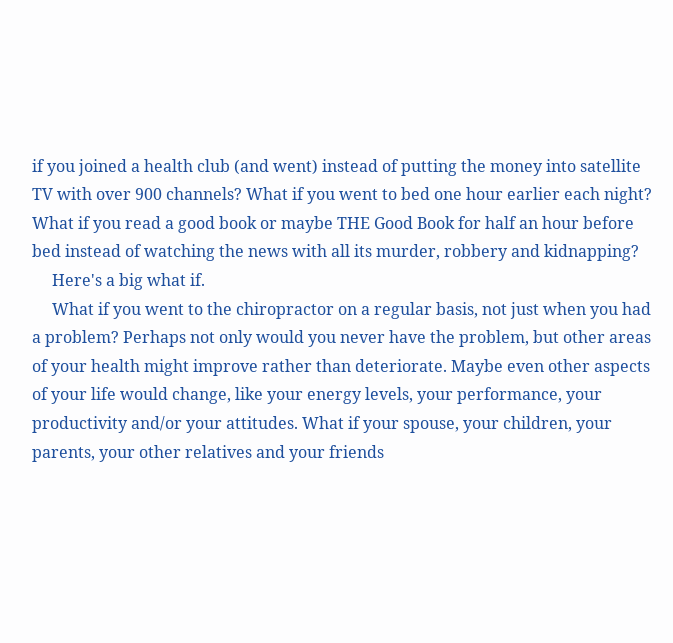if you joined a health club (and went) instead of putting the money into satellite TV with over 900 channels? What if you went to bed one hour earlier each night? What if you read a good book or maybe THE Good Book for half an hour before bed instead of watching the news with all its murder, robbery and kidnapping?
     Here's a big what if.
     What if you went to the chiropractor on a regular basis, not just when you had a problem? Perhaps not only would you never have the problem, but other areas of your health might improve rather than deteriorate. Maybe even other aspects of your life would change, like your energy levels, your performance, your productivity and/or your attitudes. What if your spouse, your children, your parents, your other relatives and your friends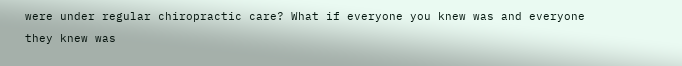were under regular chiropractic care? What if everyone you knew was and everyone they knew was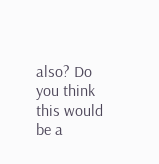also? Do you think this would be a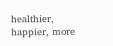healthier, happier, more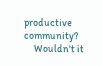productive community?
     Wouldn't it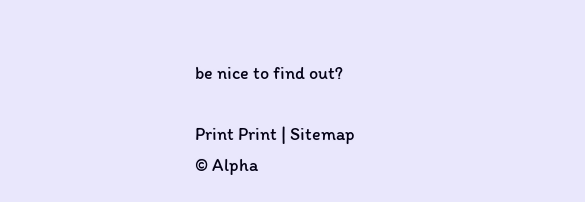be nice to find out?

Print Print | Sitemap
© Alpha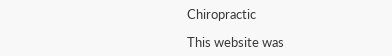Chiropractic

This website was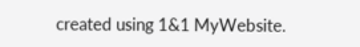created using 1&1 MyWebsite.